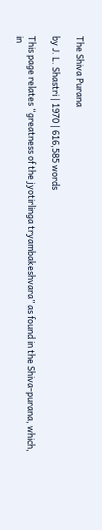The Shiva Purana

by J. L. Shastri | 1970 | 616,585 words

This page relates “greatness of the jyotirlinga tryambakeshvara” as found in the Shiva-purana, which, in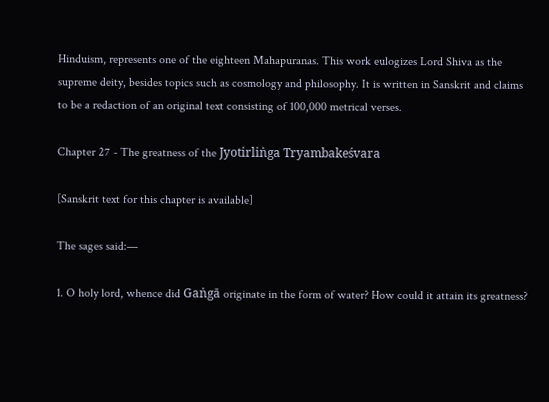Hinduism, represents one of the eighteen Mahapuranas. This work eulogizes Lord Shiva as the supreme deity, besides topics such as cosmology and philosophy. It is written in Sanskrit and claims to be a redaction of an original text consisting of 100,000 metrical verses.

Chapter 27 - The greatness of the Jyotirliṅga Tryambakeśvara

[Sanskrit text for this chapter is available]

The sages said:—

1. O holy lord, whence did Gaṅgā originate in the form of water? How could it attain its greatness?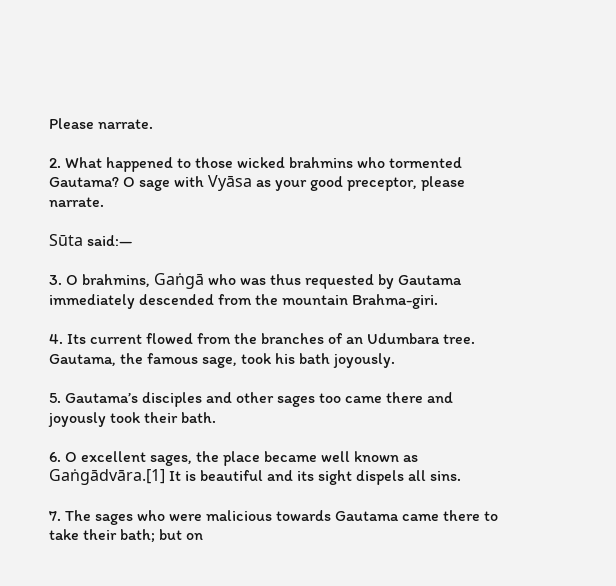Please narrate.

2. What happened to those wicked brahmins who tormented Gautama? O sage with Vyāsa as your good preceptor, please narrate.

Sūta said:—

3. O brahmins, Gaṅgā who was thus requested by Gautama immediately descended from the mountain Brahma-giri.

4. Its current flowed from the branches of an Udumbara tree. Gautama, the famous sage, took his bath joyously.

5. Gautama’s disciples and other sages too came there and joyously took their bath.

6. O excellent sages, the place became well known as Gaṅgādvāra.[1] It is beautiful and its sight dispels all sins.

7. The sages who were malicious towards Gautama came there to take their bath; but on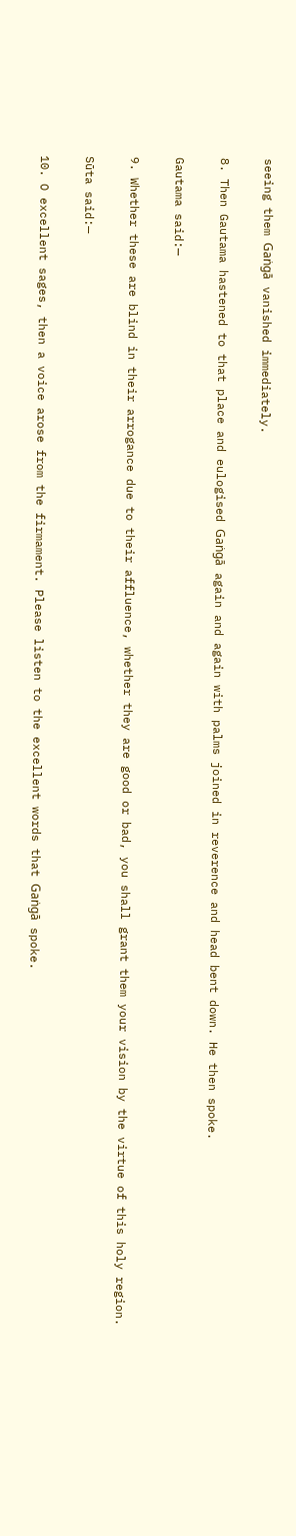seeing them Gaṅgā vanished immediately.

8. Then Gautama hastened to that place and eulogised Gaṅgā again and again with palms joined in reverence and head bent down. He then spoke.

Gautama said:—

9. Whether these are blind in their arrogance due to their affluence, whether they are good or bad, you shall grant them your vision by the virtue of this holy region.

Sūta said:—

10. O excellent sages, then a voice arose from the firmament. Please listen to the excellent words that Gaṅgā spoke.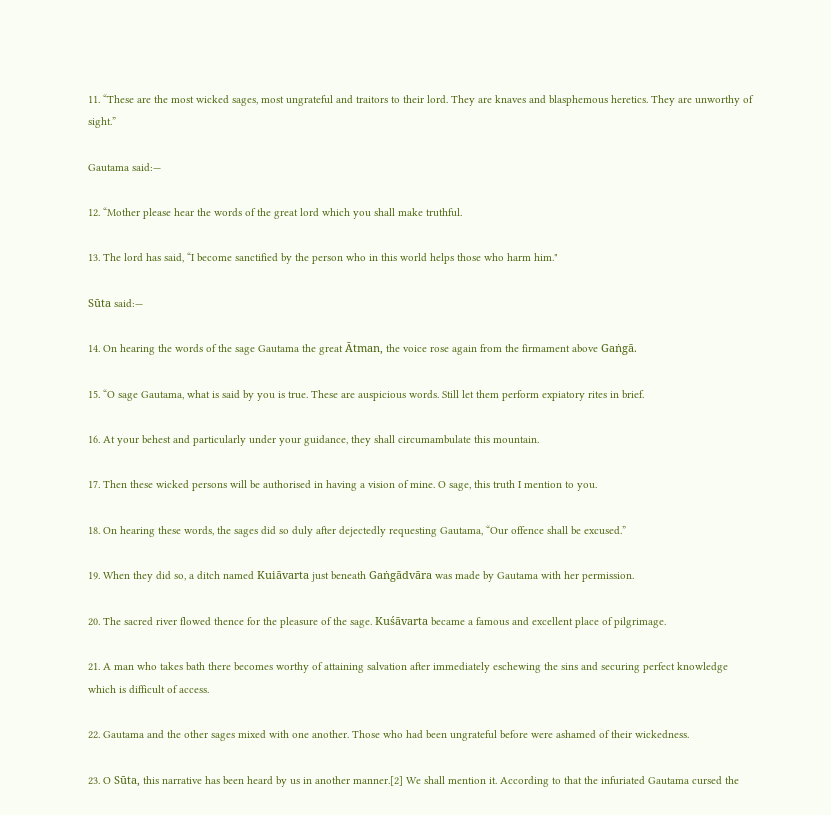11. “These are the most wicked sages, most ungrateful and traitors to their lord. They are knaves and blasphemous heretics. They are unworthy of sight.”

Gautama said:—

12. “Mother please hear the words of the great lord which you shall make truthful.

13. The lord has said, “I become sanctified by the person who in this world helps those who harm him."

Sūta said:—

14. On hearing the words of the sage Gautama the great Ātman, the voice rose again from the firmament above Gaṅgā.

15. “O sage Gautama, what is said by you is true. These are auspicious words. Still let them perform expiatory rites in brief.

16. At your behest and particularly under your guidance, they shall circumambulate this mountain.

17. Then these wicked persons will be authorised in having a vision of mine. O sage, this truth I mention to you.

18. On hearing these words, the sages did so duly after dejectedly requesting Gautama, “Our offence shall be excused.”

19. When they did so, a ditch named Kuiāvarta just beneath Gaṅgādvāra was made by Gautama with her permission.

20. The sacred river flowed thence for the pleasure of the sage. Kuśāvarta became a famous and excellent place of pilgrimage.

21. A man who takes bath there becomes worthy of attaining salvation after immediately eschewing the sins and securing perfect knowledge which is difficult of access.

22. Gautama and the other sages mixed with one another. Those who had been ungrateful before were ashamed of their wickedness.

23. O Sūta, this narrative has been heard by us in another manner.[2] We shall mention it. According to that the infuriated Gautama cursed the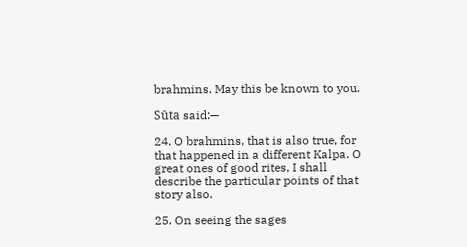brahmins. May this be known to you.

Sūta said:—

24. O brahmins, that is also true, for that happened in a different Kalpa. O great ones of good rites, I shall describe the particular points of that story also.

25. On seeing the sages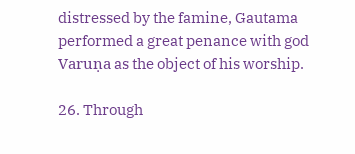distressed by the famine, Gautama performed a great penance with god Varuṇa as the object of his worship.

26. Through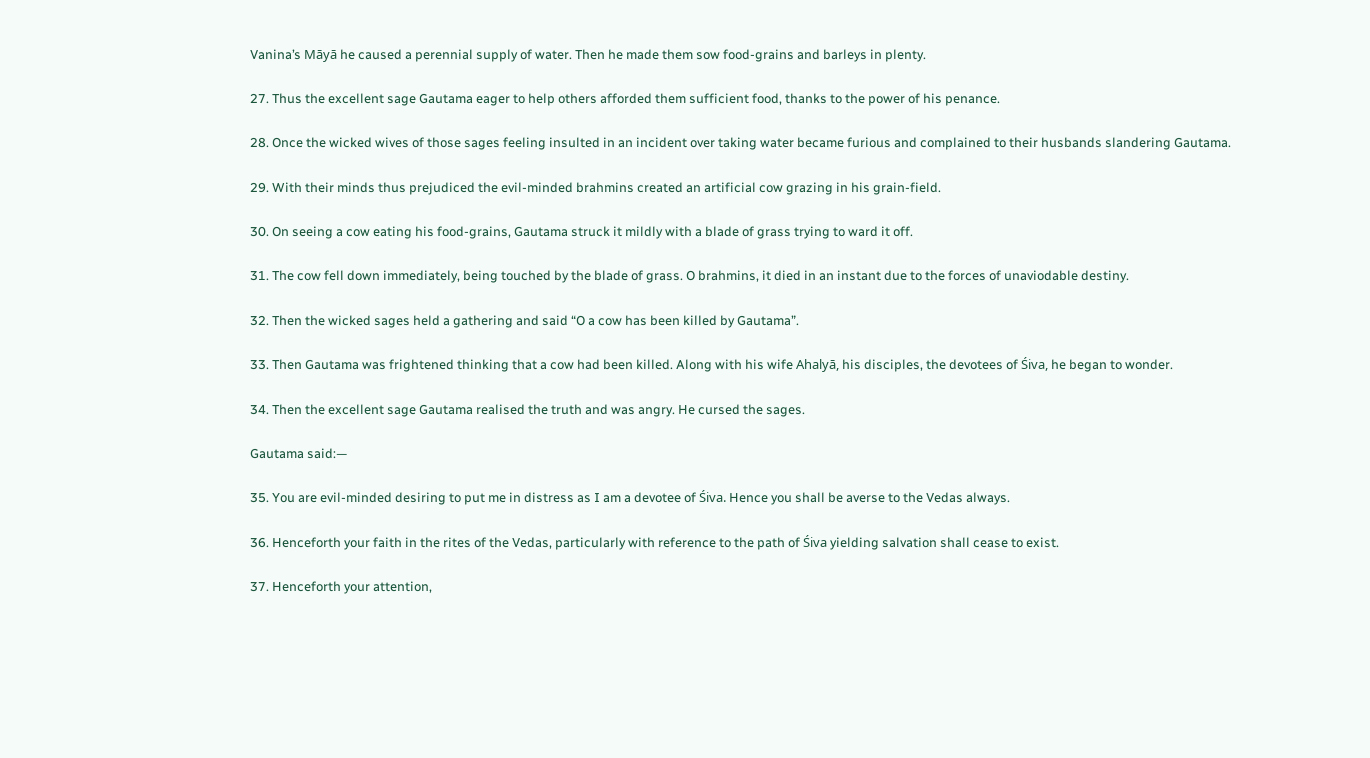Vanina’s Māyā he caused a perennial supply of water. Then he made them sow food-grains and barleys in plenty.

27. Thus the excellent sage Gautama eager to help others afforded them sufficient food, thanks to the power of his penance.

28. Once the wicked wives of those sages feeling insulted in an incident over taking water became furious and complained to their husbands slandering Gautama.

29. With their minds thus prejudiced the evil-minded brahmins created an artificial cow grazing in his grain-field.

30. On seeing a cow eating his food-grains, Gautama struck it mildly with a blade of grass trying to ward it off.

31. The cow fell down immediately, being touched by the blade of grass. O brahmins, it died in an instant due to the forces of unaviodable destiny.

32. Then the wicked sages held a gathering and said “O a cow has been killed by Gautama”.

33. Then Gautama was frightened thinking that a cow had been killed. Along with his wife Ahalyā, his disciples, the devotees of Śiva, he began to wonder.

34. Then the excellent sage Gautama realised the truth and was angry. He cursed the sages.

Gautama said:—

35. You are evil-minded desiring to put me in distress as I am a devotee of Śiva. Hence you shall be averse to the Vedas always.

36. Henceforth your faith in the rites of the Vedas, particularly with reference to the path of Śiva yielding salvation shall cease to exist.

37. Henceforth your attention,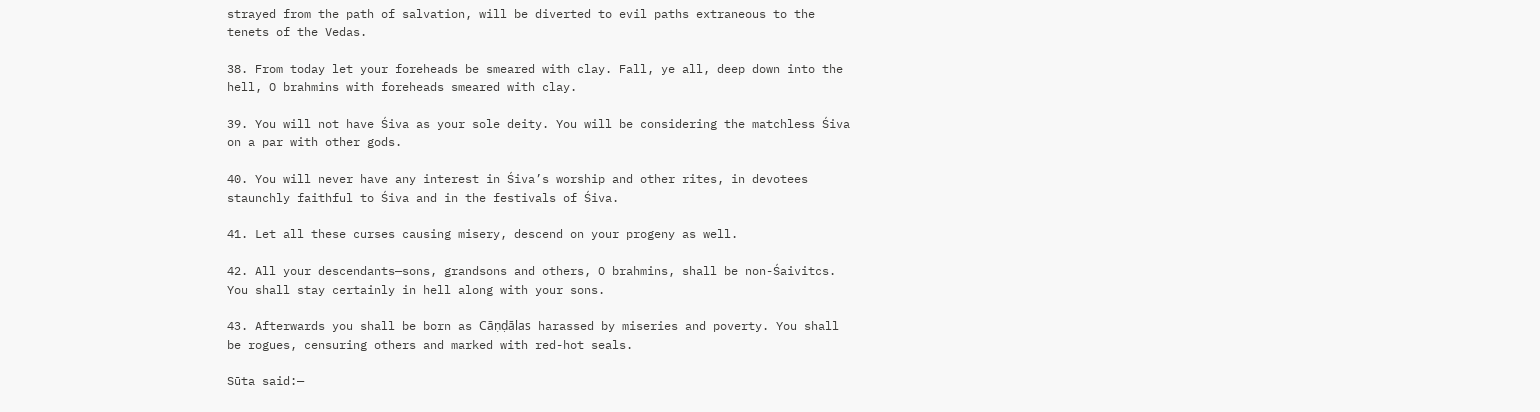strayed from the path of salvation, will be diverted to evil paths extraneous to the tenets of the Vedas.

38. From today let your foreheads be smeared with clay. Fall, ye all, deep down into the hell, O brahmins with foreheads smeared with clay.

39. You will not have Śiva as your sole deity. You will be considering the matchless Śiva on a par with other gods.

40. You will never have any interest in Śiva’s worship and other rites, in devotees staunchly faithful to Śiva and in the festivals of Śiva.

41. Let all these curses causing misery, descend on your progeny as well.

42. All your descendants—sons, grandsons and others, O brahmins, shall be non-Śaivitcs. You shall stay certainly in hell along with your sons.

43. Afterwards you shall be born as Cāṇḍālas harassed by miseries and poverty. You shall be rogues, censuring others and marked with red-hot seals.

Sūta said:—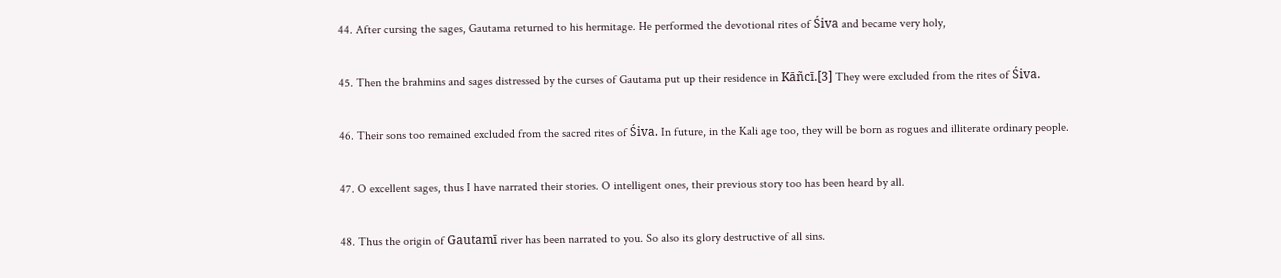44. After cursing the sages, Gautama returned to his hermitage. He performed the devotional rites of Śiva and became very holy,

45. Then the brahmins and sages distressed by the curses of Gautama put up their residence in Kāñcī.[3] They were excluded from the rites of Śiva.

46. Their sons too remained excluded from the sacred rites of Śiva. In future, in the Kali age too, they will be born as rogues and illiterate ordinary people.

47. O excellent sages, thus I have narrated their stories. O intelligent ones, their previous story too has been heard by all.

48. Thus the origin of Gautamī river has been narrated to you. So also its glory destructive of all sins.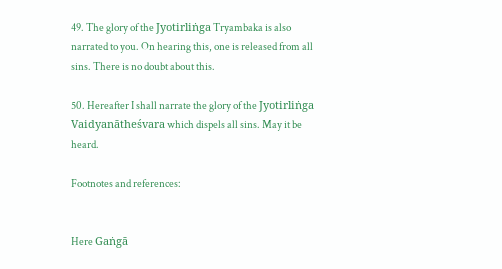49. The glory of the Jyotirliṅga Tryambaka is also narrated to you. On hearing this, one is released from all sins. There is no doubt about this.

50. Hereafter I shall narrate the glory of the Jyotirliṅga Vaidyanātheśvara which dispels all sins. May it be heard.

Footnotes and references:


Here Gaṅgā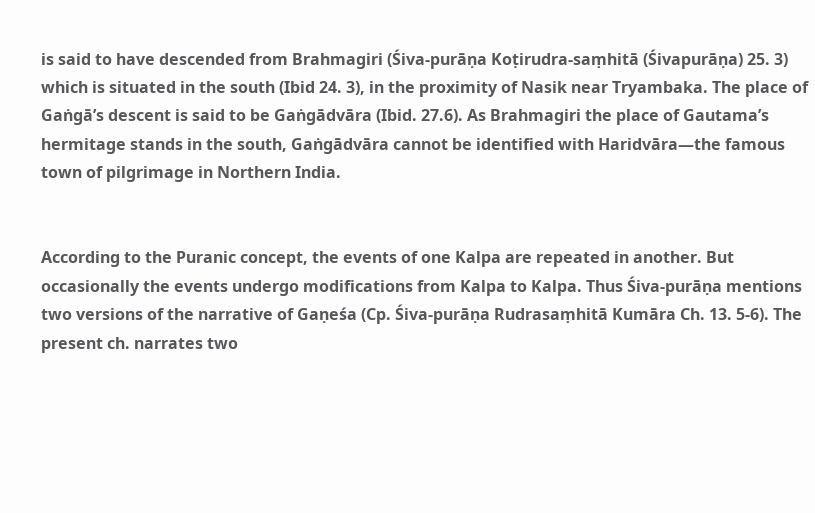is said to have descended from Brahmagiri (Śiva-purāṇa Koṭirudra-saṃhitā (Śivapurāṇa) 25. 3) which is situated in the south (Ibid 24. 3), in the proximity of Nasik near Tryambaka. The place of Gaṅgā’s descent is said to be Gaṅgādvāra (Ibid. 27.6). As Brahmagiri the place of Gautama’s hermitage stands in the south, Gaṅgādvāra cannot be identified with Haridvāra—the famous town of pilgrimage in Northern India.


According to the Puranic concept, the events of one Kalpa are repeated in another. But occasionally the events undergo modifications from Kalpa to Kalpa. Thus Śiva-purāṇa mentions two versions of the narrative of Gaṇeśa (Cp. Śiva-purāṇa Rudrasaṃhitā Kumāra Ch. 13. 5-6). The present ch. narrates two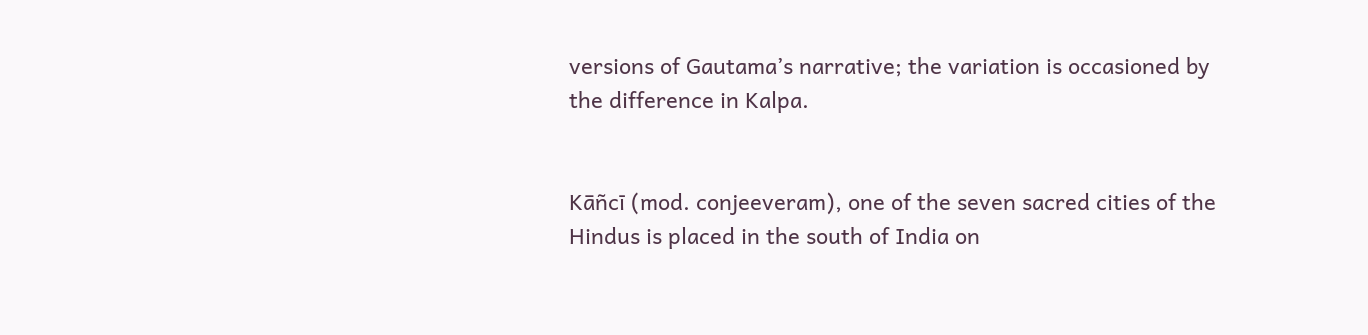versions of Gautama’s narrative; the variation is occasioned by the difference in Kalpa.


Kāñcī (mod. conjeeveram), one of the seven sacred cities of the Hindus is placed in the south of India on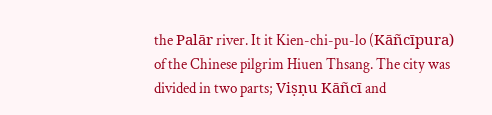the Palār river. It it Kien-chi-pu-lo (Kāñcīpura) of the Chinese pilgrim Hiuen Thsang. The city was divided in two parts; Viṣṇu Kāñcī and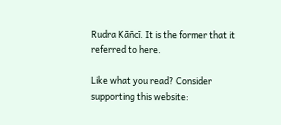Rudra Kāñcī. It is the former that it referred to here.

Like what you read? Consider supporting this website: